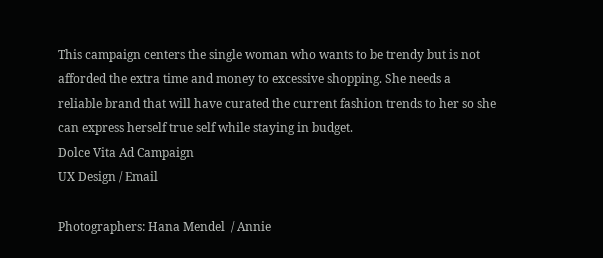This campaign centers the single woman who wants to be trendy but is not afforded the extra time and money to excessive shopping. She needs a reliable brand that will have curated the current fashion trends to her so she can express herself true self while staying in budget.
Dolce Vita Ad Campaign
UX Design / Email

Photographers: Hana Mendel  / Annie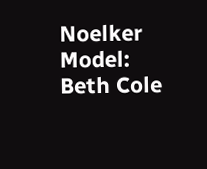Noelker
Model: Beth Cole